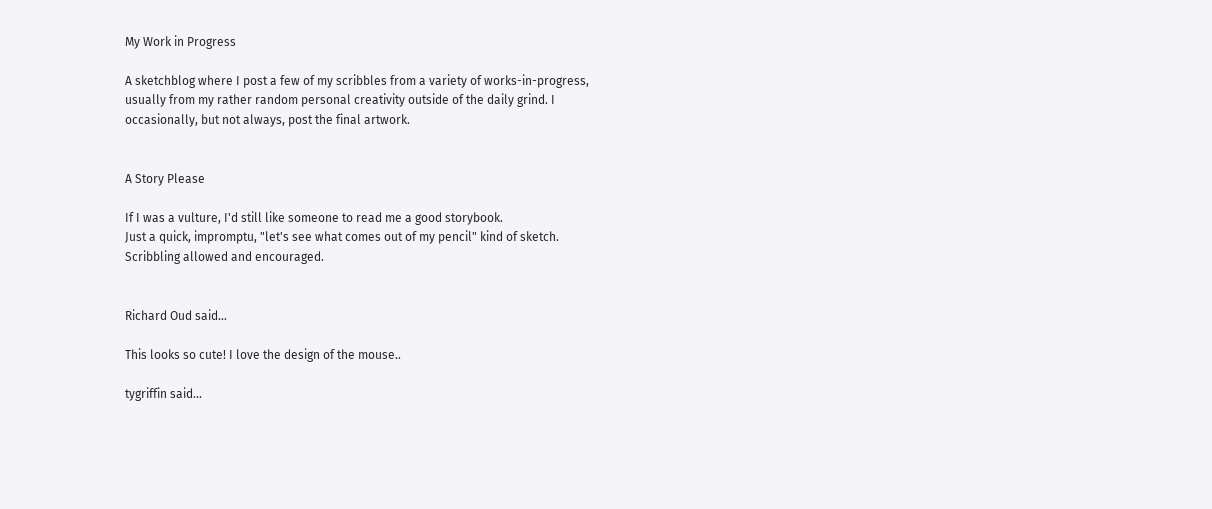My Work in Progress

A sketchblog where I post a few of my scribbles from a variety of works-in-progress, usually from my rather random personal creativity outside of the daily grind. I occasionally, but not always, post the final artwork.


A Story Please

If I was a vulture, I'd still like someone to read me a good storybook.
Just a quick, impromptu, "let's see what comes out of my pencil" kind of sketch.
Scribbling allowed and encouraged.


Richard Oud said...

This looks so cute! I love the design of the mouse..

tygriffin said...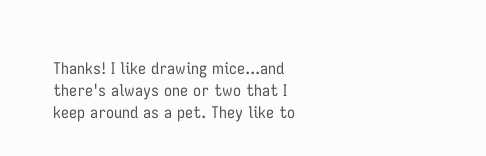Thanks! I like drawing mice...and there's always one or two that I keep around as a pet. They like to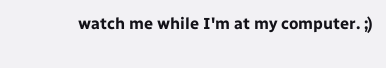watch me while I'm at my computer. ;)